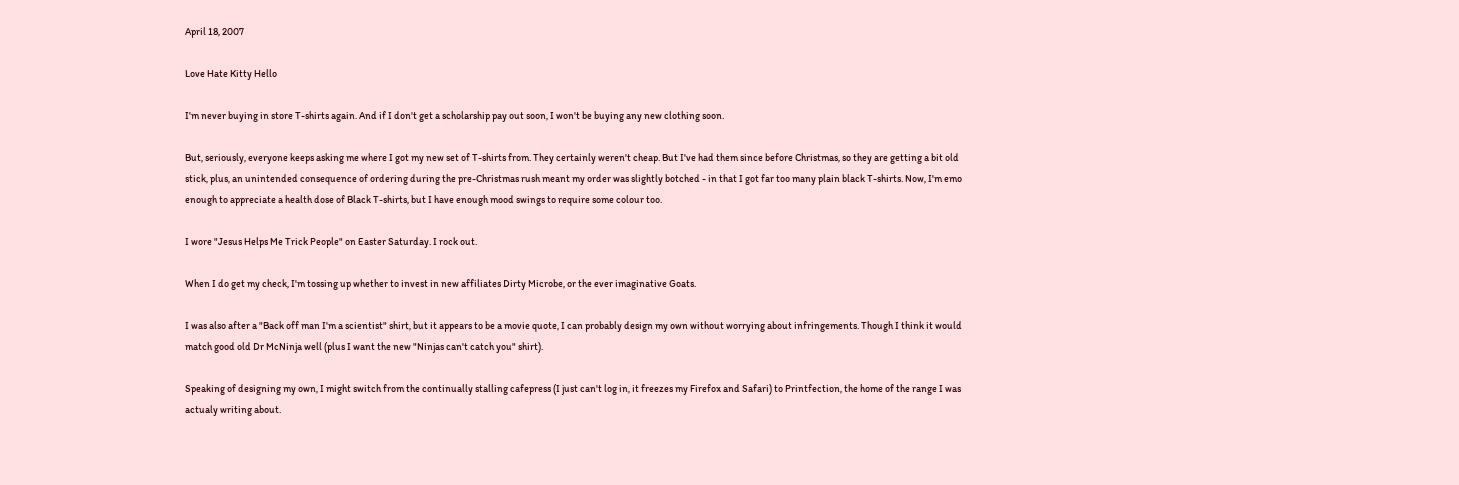April 18, 2007

Love Hate Kitty Hello

I'm never buying in store T-shirts again. And if I don't get a scholarship pay out soon, I won't be buying any new clothing soon.

But, seriously, everyone keeps asking me where I got my new set of T-shirts from. They certainly weren't cheap. But I've had them since before Christmas, so they are getting a bit old stick, plus, an unintended consequence of ordering during the pre-Christmas rush meant my order was slightly botched - in that I got far too many plain black T-shirts. Now, I'm emo enough to appreciate a health dose of Black T-shirts, but I have enough mood swings to require some colour too.

I wore "Jesus Helps Me Trick People" on Easter Saturday. I rock out.

When I do get my check, I'm tossing up whether to invest in new affiliates Dirty Microbe, or the ever imaginative Goats.

I was also after a "Back off man I'm a scientist" shirt, but it appears to be a movie quote, I can probably design my own without worrying about infringements. Though I think it would match good old Dr McNinja well (plus I want the new "Ninjas can't catch you" shirt).

Speaking of designing my own, I might switch from the continually stalling cafepress (I just can't log in, it freezes my Firefox and Safari) to Printfection, the home of the range I was actualy writing about.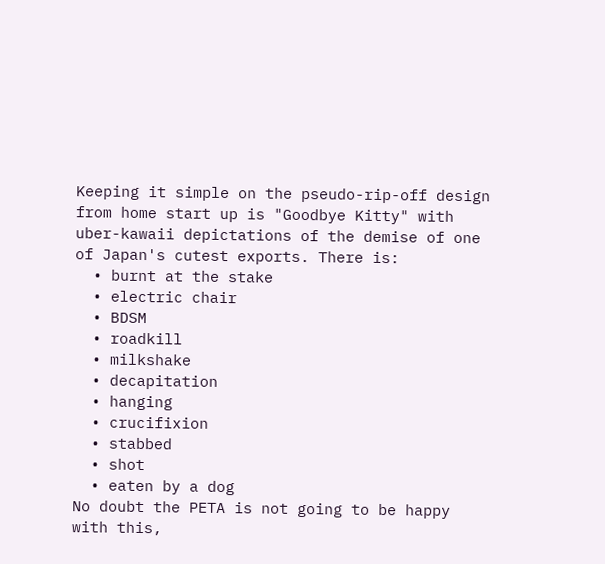Keeping it simple on the pseudo-rip-off design from home start up is "Goodbye Kitty" with uber-kawaii depictations of the demise of one of Japan's cutest exports. There is:
  • burnt at the stake
  • electric chair
  • BDSM
  • roadkill
  • milkshake
  • decapitation
  • hanging
  • crucifixion
  • stabbed
  • shot
  • eaten by a dog
No doubt the PETA is not going to be happy with this,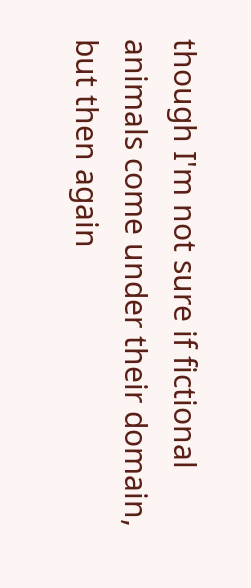though I'm not sure if fictional animals come under their domain, but then again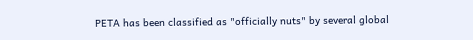PETA has been classified as "officially nuts" by several global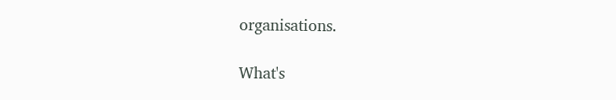organisations.

What's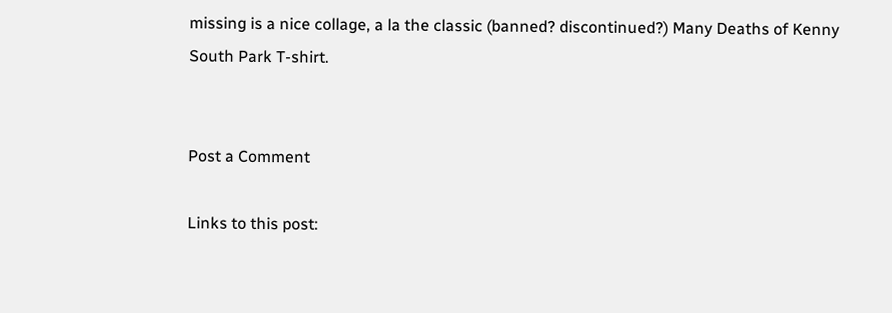missing is a nice collage, a la the classic (banned? discontinued?) Many Deaths of Kenny South Park T-shirt.


Post a Comment

Links to this post: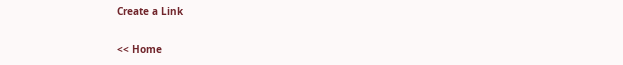Create a Link

<< Home